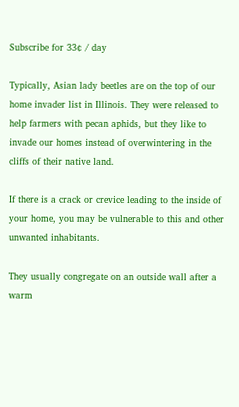Subscribe for 33¢ / day

Typically, Asian lady beetles are on the top of our home invader list in Illinois. They were released to help farmers with pecan aphids, but they like to invade our homes instead of overwintering in the cliffs of their native land.

If there is a crack or crevice leading to the inside of your home, you may be vulnerable to this and other unwanted inhabitants.

They usually congregate on an outside wall after a warm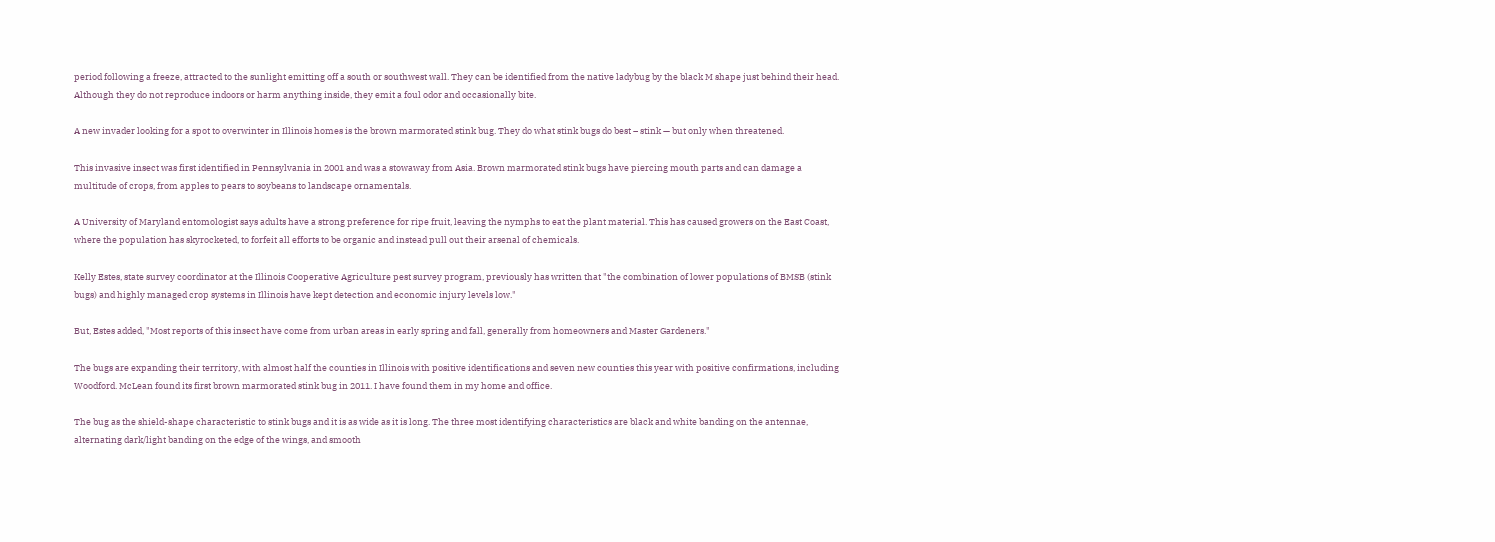period following a freeze, attracted to the sunlight emitting off a south or southwest wall. They can be identified from the native ladybug by the black M shape just behind their head. Although they do not reproduce indoors or harm anything inside, they emit a foul odor and occasionally bite.

A new invader looking for a spot to overwinter in Illinois homes is the brown marmorated stink bug. They do what stink bugs do best – stink — but only when threatened.

This invasive insect was first identified in Pennsylvania in 2001 and was a stowaway from Asia. Brown marmorated stink bugs have piercing mouth parts and can damage a multitude of crops, from apples to pears to soybeans to landscape ornamentals.

A University of Maryland entomologist says adults have a strong preference for ripe fruit, leaving the nymphs to eat the plant material. This has caused growers on the East Coast, where the population has skyrocketed, to forfeit all efforts to be organic and instead pull out their arsenal of chemicals.

Kelly Estes, state survey coordinator at the Illinois Cooperative Agriculture pest survey program, previously has written that "the combination of lower populations of BMSB (stink bugs) and highly managed crop systems in Illinois have kept detection and economic injury levels low."

But, Estes added, "Most reports of this insect have come from urban areas in early spring and fall, generally from homeowners and Master Gardeners."

The bugs are expanding their territory, with almost half the counties in Illinois with positive identifications and seven new counties this year with positive confirmations, including Woodford. McLean found its first brown marmorated stink bug in 2011. I have found them in my home and office.

The bug as the shield-shape characteristic to stink bugs and it is as wide as it is long. The three most identifying characteristics are black and white banding on the antennae, alternating dark/light banding on the edge of the wings, and smooth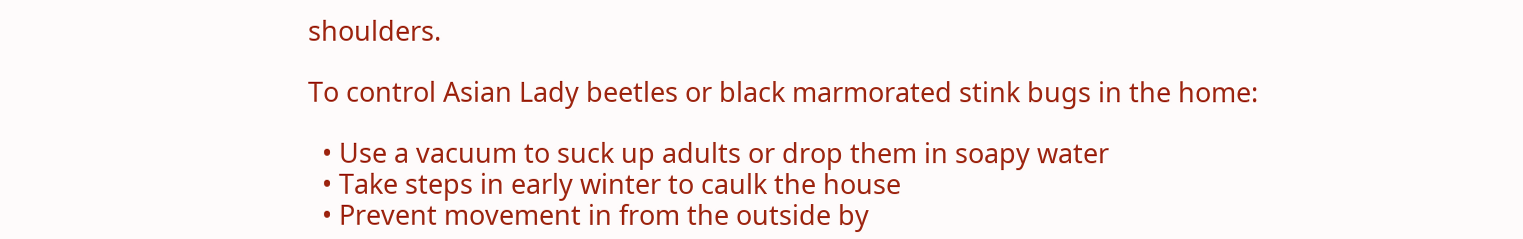shoulders.

To control Asian Lady beetles or black marmorated stink bugs in the home:

  • Use a vacuum to suck up adults or drop them in soapy water
  • Take steps in early winter to caulk the house
  • Prevent movement in from the outside by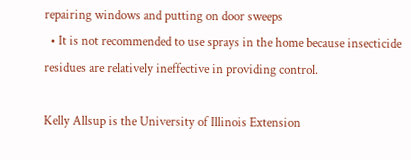repairing windows and putting on door sweeps
  • It is not recommended to use sprays in the home because insecticide residues are relatively ineffective in providing control.

Kelly Allsup is the University of Illinois Extension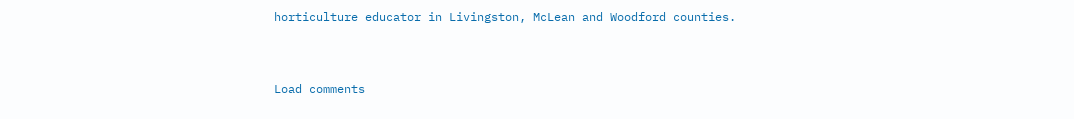horticulture educator in Livingston, McLean and Woodford counties.


Load comments